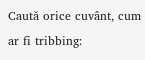Caută orice cuvânt, cum ar fi tribbing: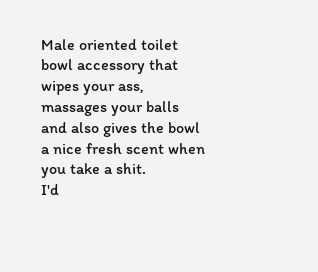Male oriented toilet bowl accessory that wipes your ass, massages your balls and also gives the bowl a nice fresh scent when you take a shit.
I'd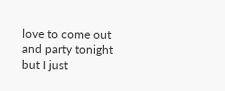love to come out and party tonight but I just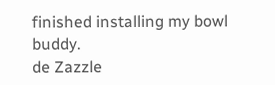finished installing my bowl buddy.
de Zazzle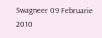Swagneer 09 Februarie 2010